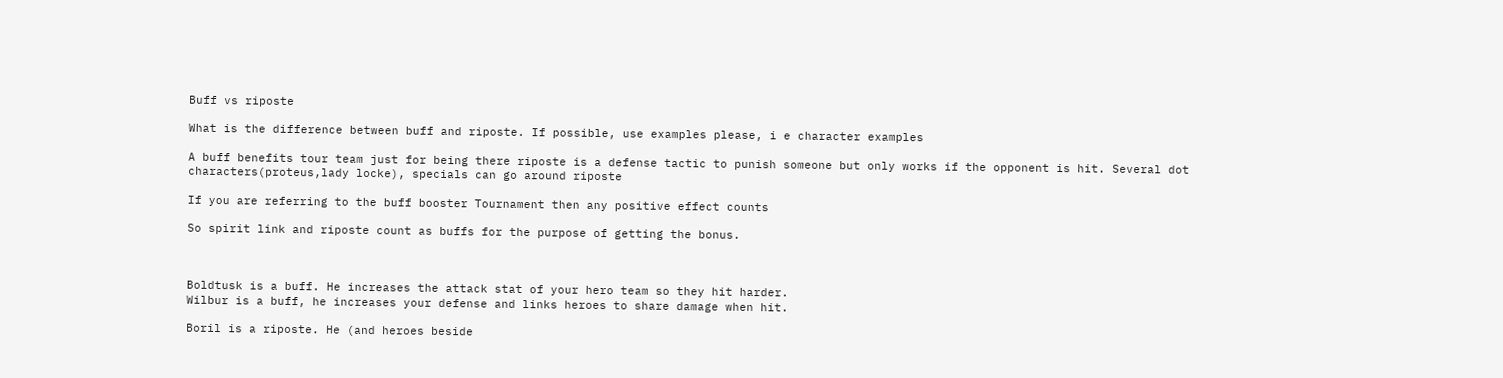Buff vs riposte

What is the difference between buff and riposte. If possible, use examples please, i e character examples

A buff benefits tour team just for being there riposte is a defense tactic to punish someone but only works if the opponent is hit. Several dot characters(proteus,lady locke), specials can go around riposte

If you are referring to the buff booster Tournament then any positive effect counts

So spirit link and riposte count as buffs for the purpose of getting the bonus.



Boldtusk is a buff. He increases the attack stat of your hero team so they hit harder.
Wilbur is a buff, he increases your defense and links heroes to share damage when hit.

Boril is a riposte. He (and heroes beside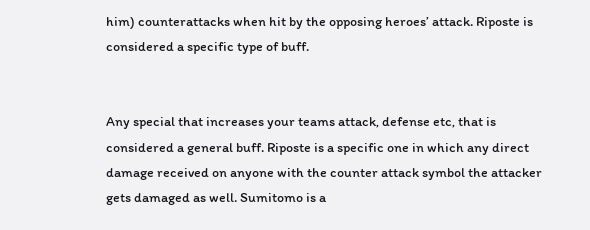him) counterattacks when hit by the opposing heroes’ attack. Riposte is considered a specific type of buff.


Any special that increases your teams attack, defense etc, that is considered a general buff. Riposte is a specific one in which any direct damage received on anyone with the counter attack symbol the attacker gets damaged as well. Sumitomo is a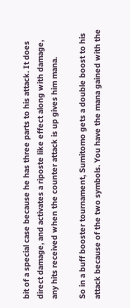bit of a special case because he has three parts to his attack. It does direct damage, and activates a riposte like effect along with damage, any hits received when the counter attack is up gives him mana.

So in a buff booster tournament, Sumitomo gets a double boost to his attack because of the two symbols. You have the mana gained with the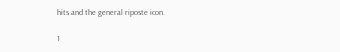hits and the general riposte icon.

1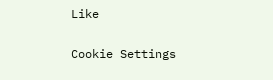Like

Cookie Settings